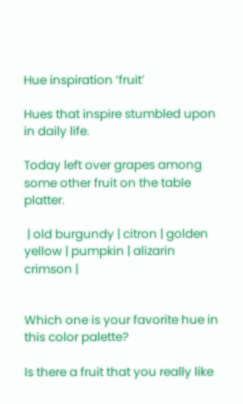Hue inspiration ‘fruit’

Hues that inspire stumbled upon in daily life.

Today left over grapes among some other fruit on the table platter.

 | old burgundy | citron | golden yellow | pumpkin | alizarin crimson |


Which one is your favorite hue in this color palette?

Is there a fruit that you really like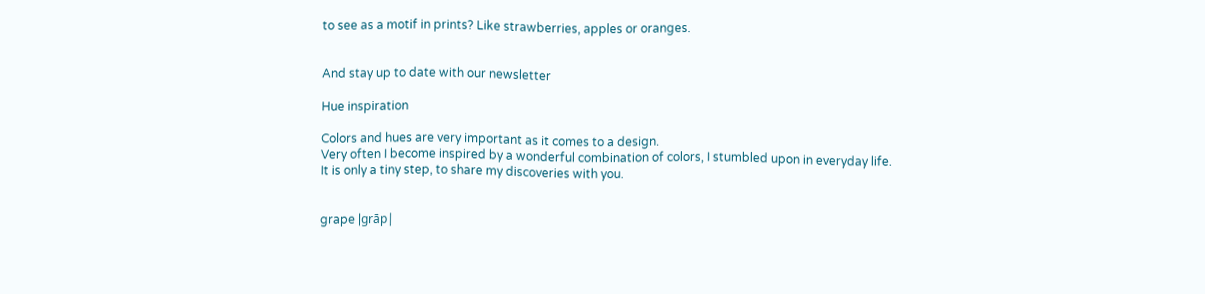to see as a motif in prints? Like strawberries, apples or oranges.


And stay up to date with our newsletter

Hue inspiration

Colors and hues are very important as it comes to a design.
Very often I become inspired by a wonderful combination of colors, I stumbled upon in everyday life.
It is only a tiny step, to share my discoveries with you.


grape |grāp|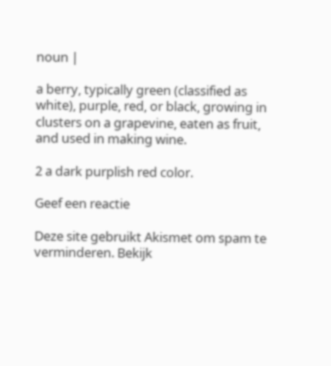noun |

a berry, typically green (classified as white), purple, red, or black, growing in clusters on a grapevine, eaten as fruit, and used in making wine.

2 a dark purplish red color.

Geef een reactie

Deze site gebruikt Akismet om spam te verminderen. Bekijk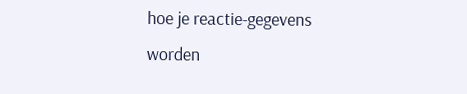hoe je reactie-gegevens worden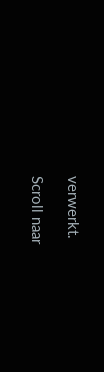verwerkt.

Scroll naar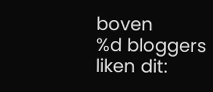boven
%d bloggers liken dit: